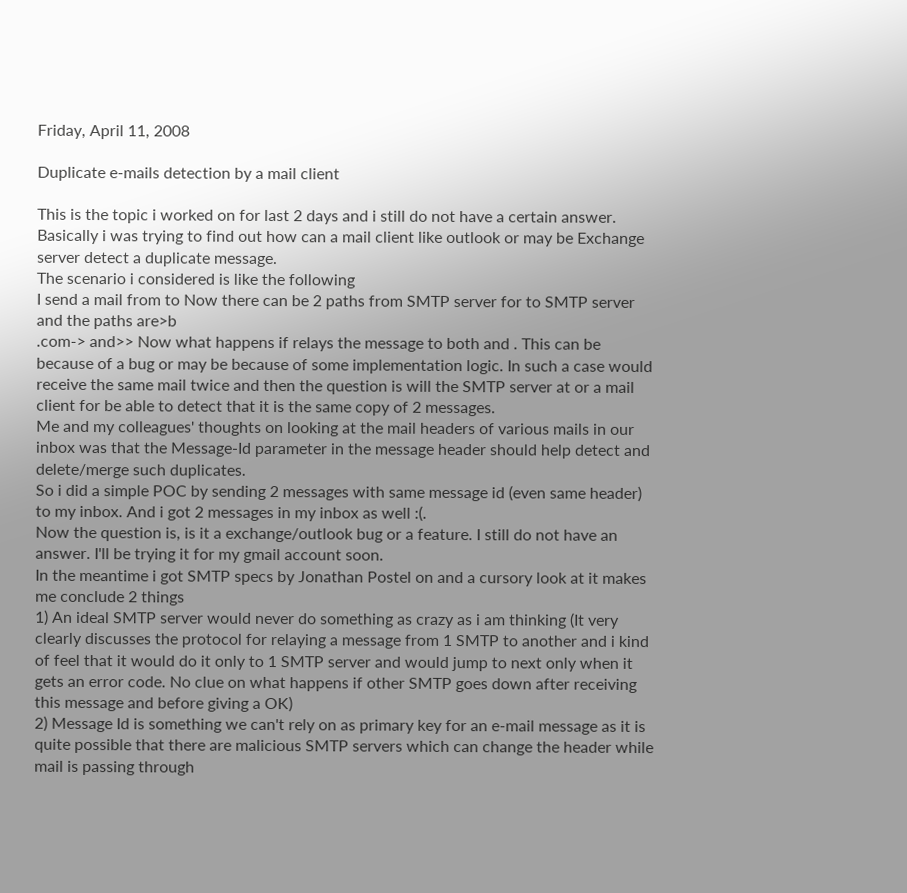Friday, April 11, 2008

Duplicate e-mails detection by a mail client

This is the topic i worked on for last 2 days and i still do not have a certain answer. Basically i was trying to find out how can a mail client like outlook or may be Exchange server detect a duplicate message.
The scenario i considered is like the following
I send a mail from to Now there can be 2 paths from SMTP server for to SMTP server and the paths are>b
.com-> and>> Now what happens if relays the message to both and . This can be because of a bug or may be because of some implementation logic. In such a case would receive the same mail twice and then the question is will the SMTP server at or a mail client for be able to detect that it is the same copy of 2 messages.
Me and my colleagues' thoughts on looking at the mail headers of various mails in our inbox was that the Message-Id parameter in the message header should help detect and delete/merge such duplicates.
So i did a simple POC by sending 2 messages with same message id (even same header) to my inbox. And i got 2 messages in my inbox as well :(.
Now the question is, is it a exchange/outlook bug or a feature. I still do not have an answer. I'll be trying it for my gmail account soon.
In the meantime i got SMTP specs by Jonathan Postel on and a cursory look at it makes me conclude 2 things
1) An ideal SMTP server would never do something as crazy as i am thinking (It very clearly discusses the protocol for relaying a message from 1 SMTP to another and i kind of feel that it would do it only to 1 SMTP server and would jump to next only when it gets an error code. No clue on what happens if other SMTP goes down after receiving this message and before giving a OK)
2) Message Id is something we can't rely on as primary key for an e-mail message as it is quite possible that there are malicious SMTP servers which can change the header while mail is passing through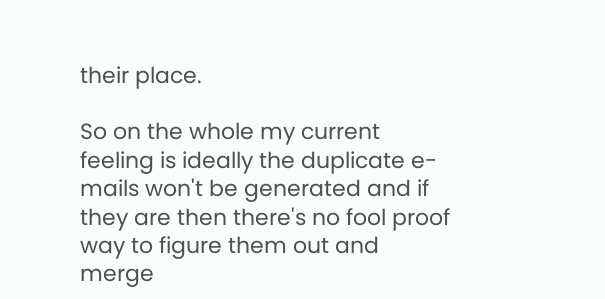their place.

So on the whole my current feeling is ideally the duplicate e-mails won't be generated and if they are then there's no fool proof way to figure them out and merge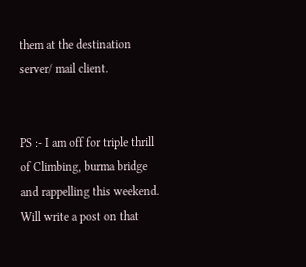them at the destination server/ mail client.


PS :- I am off for triple thrill of Climbing, burma bridge and rappelling this weekend. Will write a post on that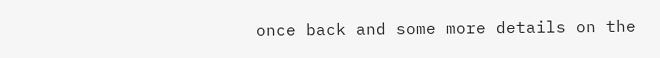once back and some more details on the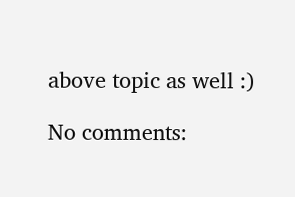above topic as well :)

No comments: